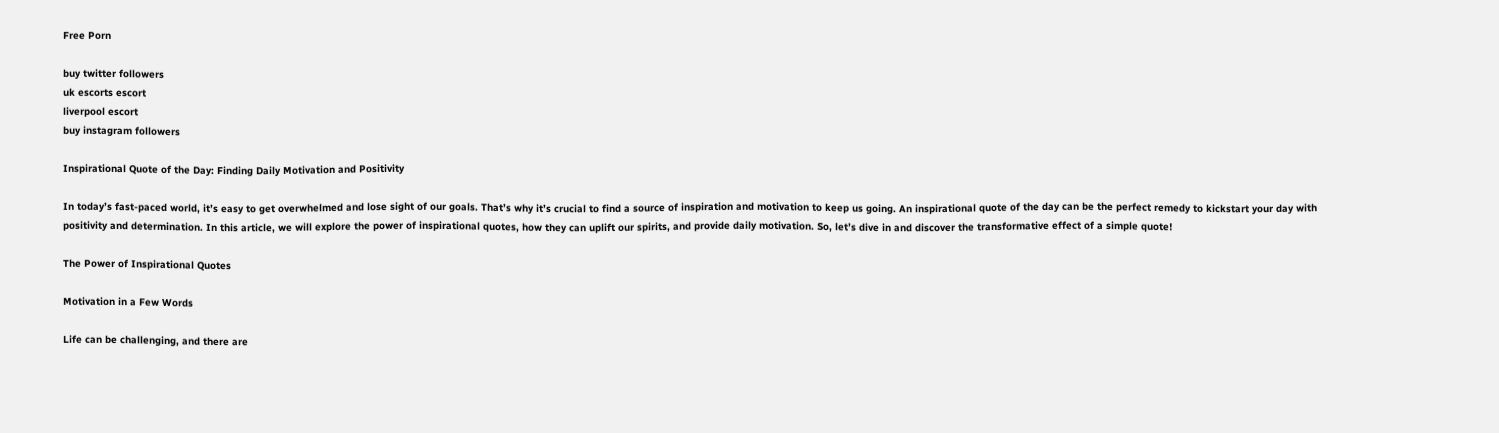Free Porn

buy twitter followers
uk escorts escort
liverpool escort
buy instagram followers

Inspirational Quote of the Day: Finding Daily Motivation and Positivity

In today’s fast-paced world, it’s easy to get overwhelmed and lose sight of our goals. That’s why it’s crucial to find a source of inspiration and motivation to keep us going. An inspirational quote of the day can be the perfect remedy to kickstart your day with positivity and determination. In this article, we will explore the power of inspirational quotes, how they can uplift our spirits, and provide daily motivation. So, let’s dive in and discover the transformative effect of a simple quote!

The Power of Inspirational Quotes

Motivation in a Few Words

Life can be challenging, and there are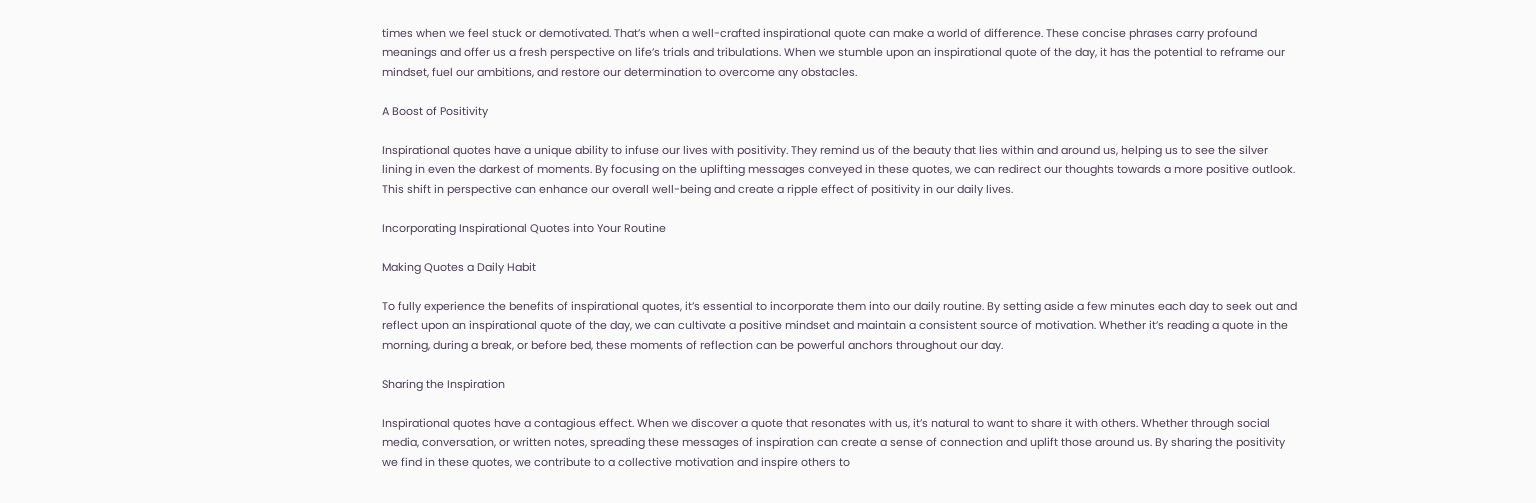times when we feel stuck or demotivated. That’s when a well-crafted inspirational quote can make a world of difference. These concise phrases carry profound meanings and offer us a fresh perspective on life’s trials and tribulations. When we stumble upon an inspirational quote of the day, it has the potential to reframe our mindset, fuel our ambitions, and restore our determination to overcome any obstacles.

A Boost of Positivity

Inspirational quotes have a unique ability to infuse our lives with positivity. They remind us of the beauty that lies within and around us, helping us to see the silver lining in even the darkest of moments. By focusing on the uplifting messages conveyed in these quotes, we can redirect our thoughts towards a more positive outlook. This shift in perspective can enhance our overall well-being and create a ripple effect of positivity in our daily lives.

Incorporating Inspirational Quotes into Your Routine

Making Quotes a Daily Habit

To fully experience the benefits of inspirational quotes, it’s essential to incorporate them into our daily routine. By setting aside a few minutes each day to seek out and reflect upon an inspirational quote of the day, we can cultivate a positive mindset and maintain a consistent source of motivation. Whether it’s reading a quote in the morning, during a break, or before bed, these moments of reflection can be powerful anchors throughout our day.

Sharing the Inspiration

Inspirational quotes have a contagious effect. When we discover a quote that resonates with us, it’s natural to want to share it with others. Whether through social media, conversation, or written notes, spreading these messages of inspiration can create a sense of connection and uplift those around us. By sharing the positivity we find in these quotes, we contribute to a collective motivation and inspire others to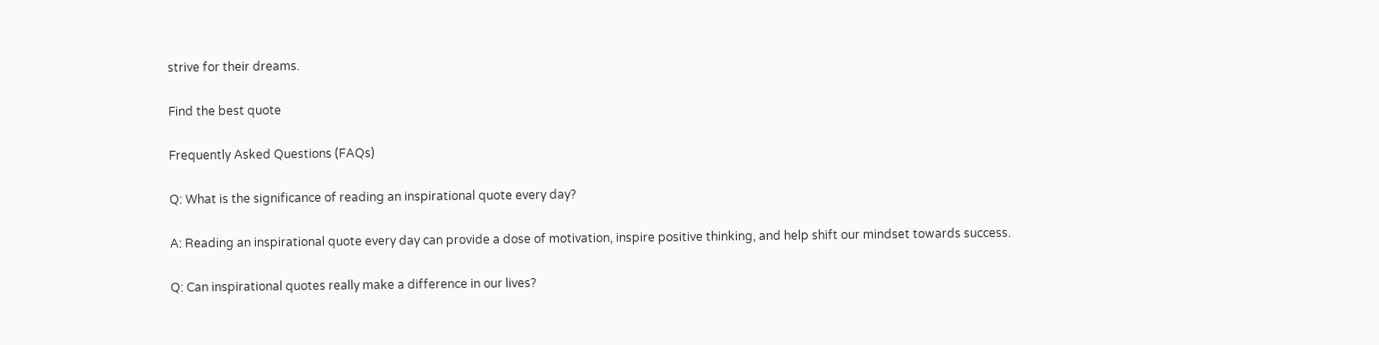strive for their dreams.

Find the best quote

Frequently Asked Questions (FAQs)

Q: What is the significance of reading an inspirational quote every day?

A: Reading an inspirational quote every day can provide a dose of motivation, inspire positive thinking, and help shift our mindset towards success.

Q: Can inspirational quotes really make a difference in our lives?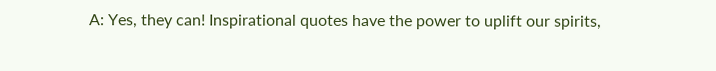A: Yes, they can! Inspirational quotes have the power to uplift our spirits,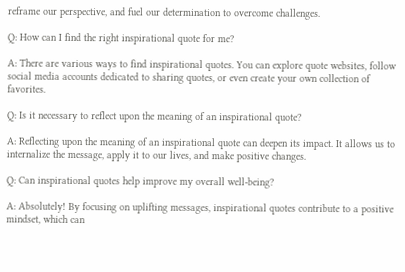reframe our perspective, and fuel our determination to overcome challenges.

Q: How can I find the right inspirational quote for me?

A: There are various ways to find inspirational quotes. You can explore quote websites, follow social media accounts dedicated to sharing quotes, or even create your own collection of favorites.

Q: Is it necessary to reflect upon the meaning of an inspirational quote?

A: Reflecting upon the meaning of an inspirational quote can deepen its impact. It allows us to internalize the message, apply it to our lives, and make positive changes.

Q: Can inspirational quotes help improve my overall well-being?

A: Absolutely! By focusing on uplifting messages, inspirational quotes contribute to a positive mindset, which can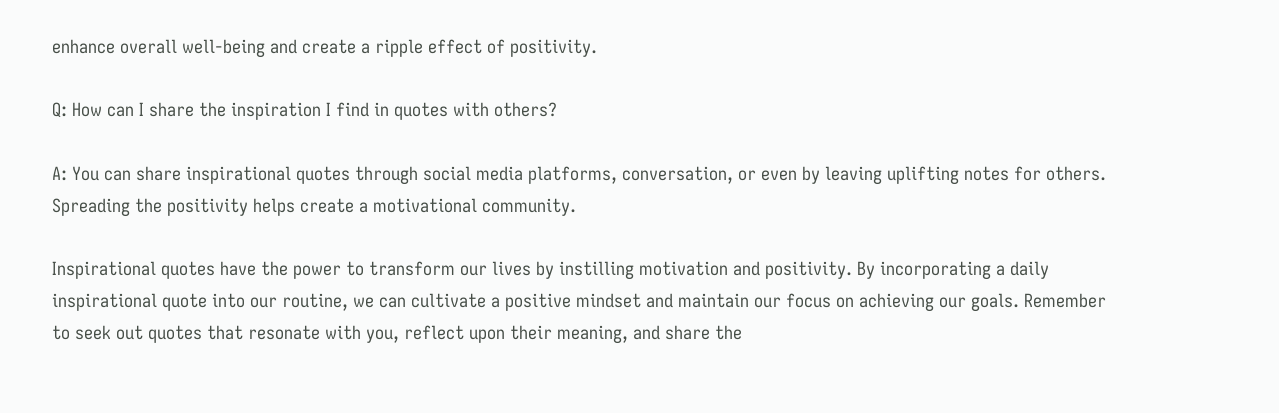enhance overall well-being and create a ripple effect of positivity.

Q: How can I share the inspiration I find in quotes with others?

A: You can share inspirational quotes through social media platforms, conversation, or even by leaving uplifting notes for others. Spreading the positivity helps create a motivational community.

Inspirational quotes have the power to transform our lives by instilling motivation and positivity. By incorporating a daily inspirational quote into our routine, we can cultivate a positive mindset and maintain our focus on achieving our goals. Remember to seek out quotes that resonate with you, reflect upon their meaning, and share the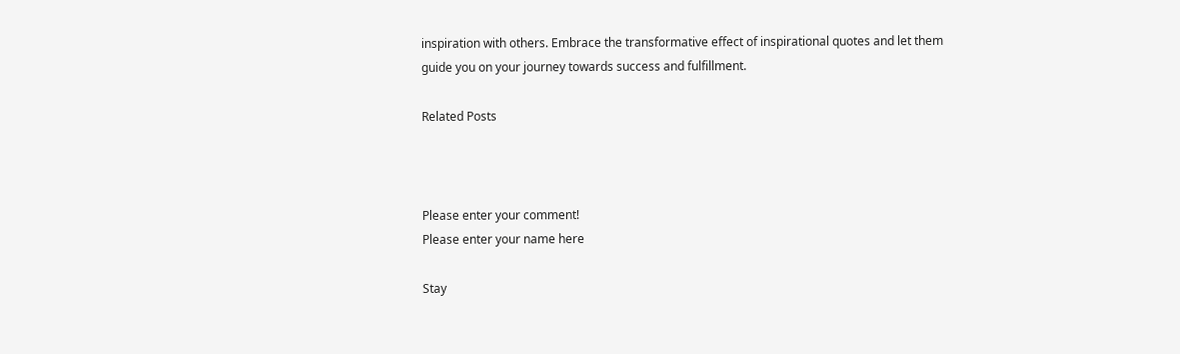inspiration with others. Embrace the transformative effect of inspirational quotes and let them guide you on your journey towards success and fulfillment.

Related Posts



Please enter your comment!
Please enter your name here

Stay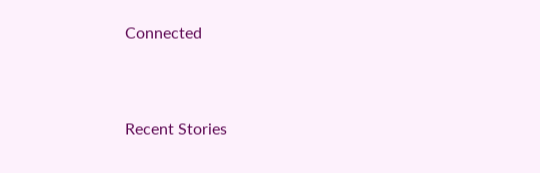Connected


Recent Stories